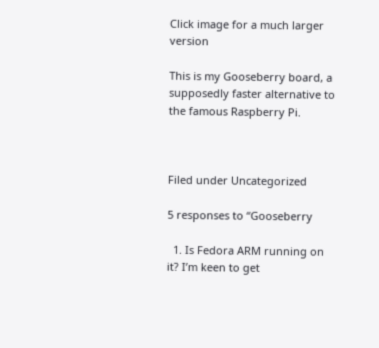Click image for a much larger version

This is my Gooseberry board, a supposedly faster alternative to the famous Raspberry Pi.



Filed under Uncategorized

5 responses to “Gooseberry

  1. Is Fedora ARM running on it? I’m keen to get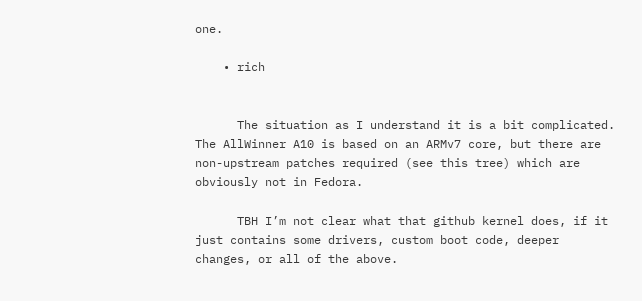one.

    • rich


      The situation as I understand it is a bit complicated. The AllWinner A10 is based on an ARMv7 core, but there are non-upstream patches required (see this tree) which are obviously not in Fedora.

      TBH I’m not clear what that github kernel does, if it just contains some drivers, custom boot code, deeper changes, or all of the above.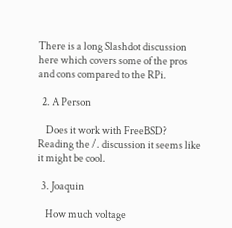There is a long Slashdot discussion here which covers some of the pros and cons compared to the RPi.

  2. A Person

    Does it work with FreeBSD? Reading the /. discussion it seems like it might be cool.

  3. Joaquin

    How much voltage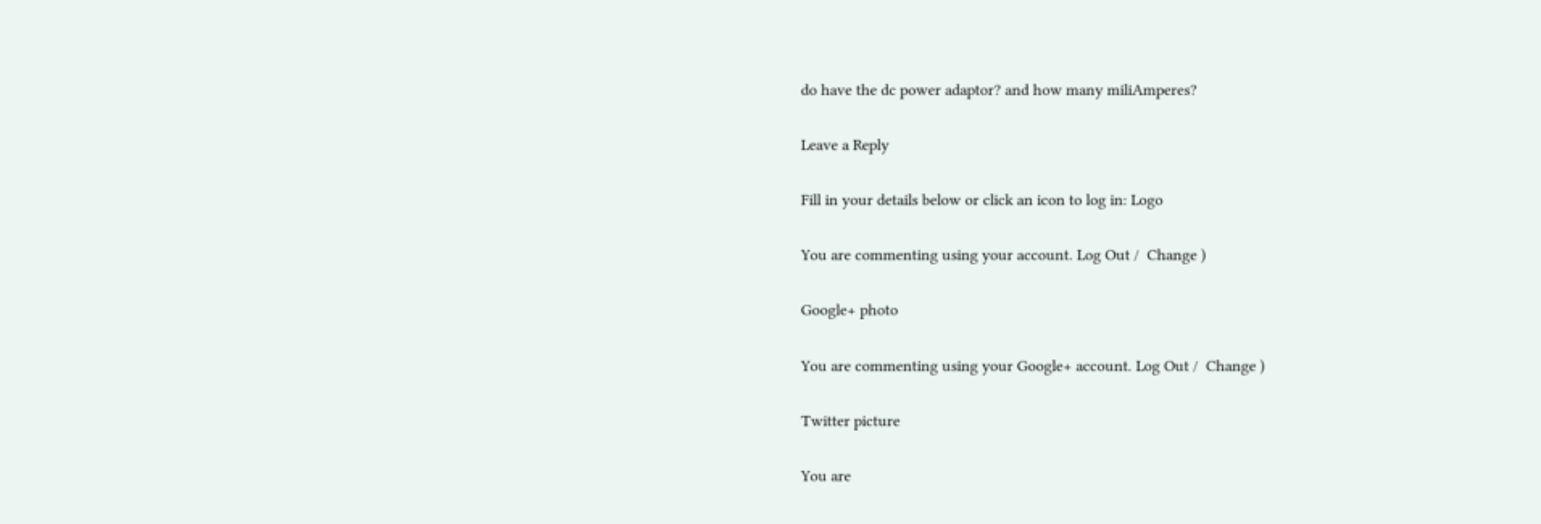do have the dc power adaptor? and how many miliAmperes?

Leave a Reply

Fill in your details below or click an icon to log in: Logo

You are commenting using your account. Log Out /  Change )

Google+ photo

You are commenting using your Google+ account. Log Out /  Change )

Twitter picture

You are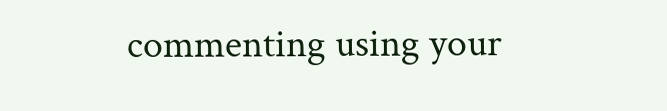commenting using your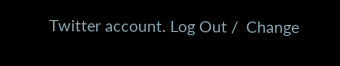Twitter account. Log Out /  Change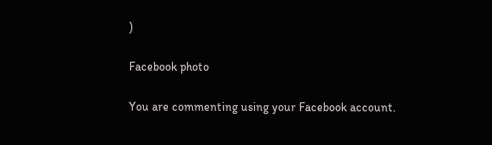)

Facebook photo

You are commenting using your Facebook account.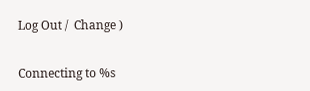Log Out /  Change )


Connecting to %s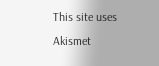This site uses Akismet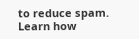to reduce spam. Learn how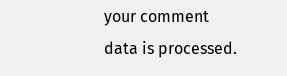your comment data is processed.